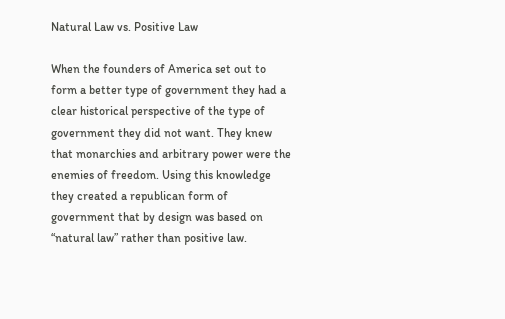Natural Law vs. Positive Law

When the founders of America set out to form a better type of government they had a clear historical perspective of the type of government they did not want. They knew that monarchies and arbitrary power were the enemies of freedom. Using this knowledge they created a republican form of government that by design was based on “natural law” rather than positive law.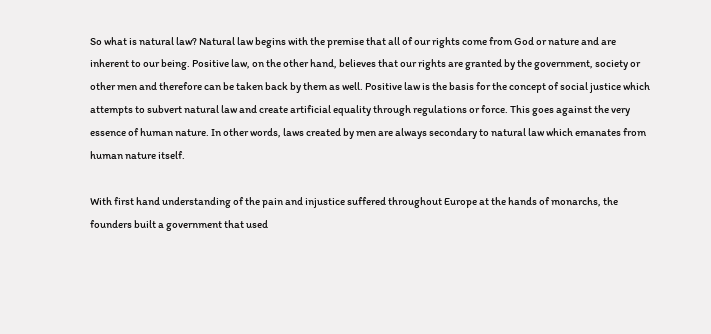So what is natural law? Natural law begins with the premise that all of our rights come from God or nature and are inherent to our being. Positive law, on the other hand, believes that our rights are granted by the government, society or other men and therefore can be taken back by them as well. Positive law is the basis for the concept of social justice which attempts to subvert natural law and create artificial equality through regulations or force. This goes against the very essence of human nature. In other words, laws created by men are always secondary to natural law which emanates from human nature itself.

With first hand understanding of the pain and injustice suffered throughout Europe at the hands of monarchs, the founders built a government that used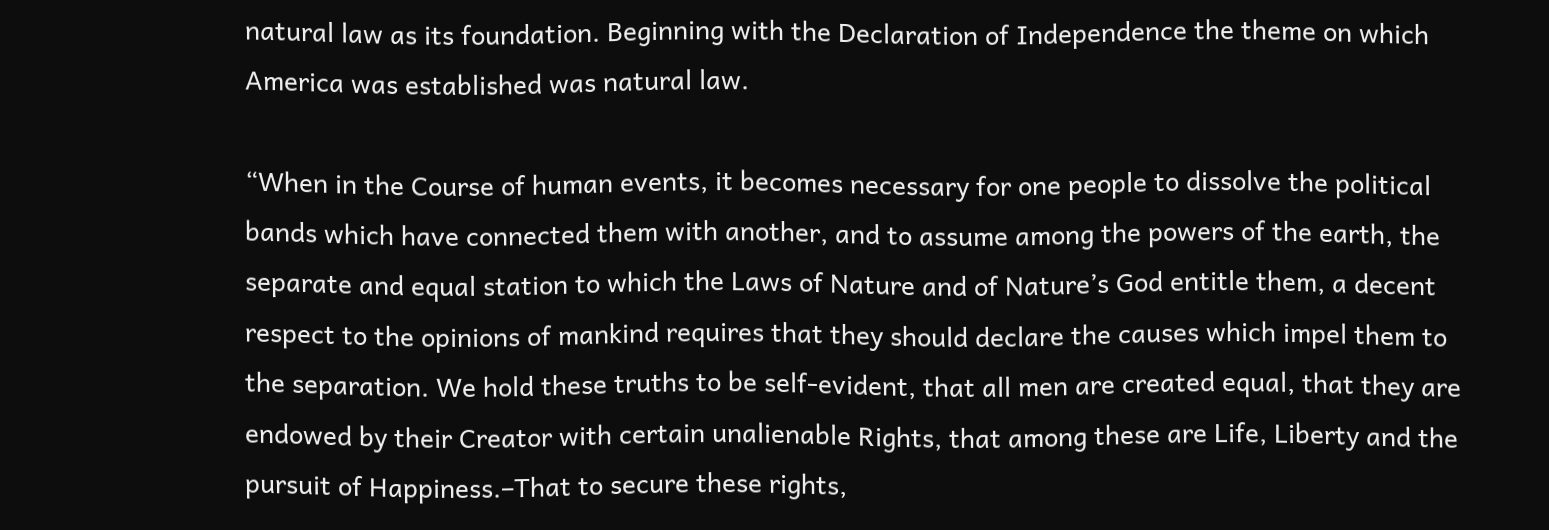natural law as its foundation. Beginning with the Declaration of Independence the theme on which America was established was natural law.

“When in the Course of human events, it becomes necessary for one people to dissolve the political bands which have connected them with another, and to assume among the powers of the earth, the separate and equal station to which the Laws of Nature and of Nature’s God entitle them, a decent respect to the opinions of mankind requires that they should declare the causes which impel them to the separation. We hold these truths to be self-evident, that all men are created equal, that they are endowed by their Creator with certain unalienable Rights, that among these are Life, Liberty and the pursuit of Happiness.–That to secure these rights,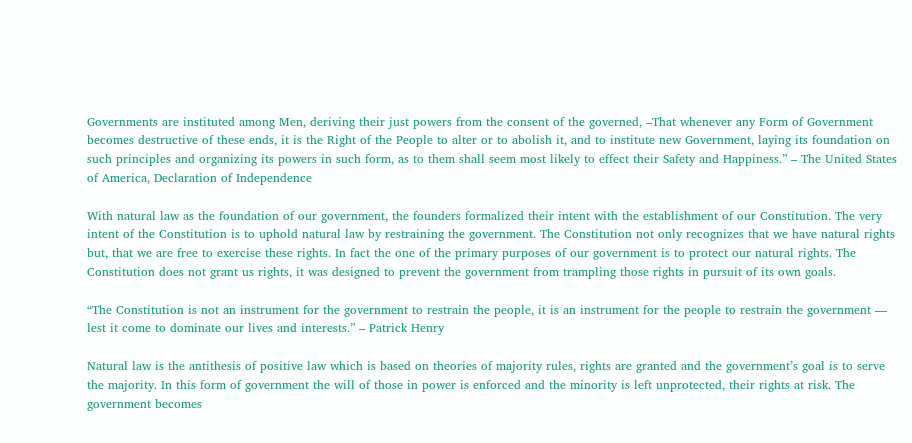Governments are instituted among Men, deriving their just powers from the consent of the governed, –That whenever any Form of Government becomes destructive of these ends, it is the Right of the People to alter or to abolish it, and to institute new Government, laying its foundation on such principles and organizing its powers in such form, as to them shall seem most likely to effect their Safety and Happiness.” – The United States of America, Declaration of Independence

With natural law as the foundation of our government, the founders formalized their intent with the establishment of our Constitution. The very intent of the Constitution is to uphold natural law by restraining the government. The Constitution not only recognizes that we have natural rights but, that we are free to exercise these rights. In fact the one of the primary purposes of our government is to protect our natural rights. The Constitution does not grant us rights, it was designed to prevent the government from trampling those rights in pursuit of its own goals.

“The Constitution is not an instrument for the government to restrain the people, it is an instrument for the people to restrain the government — lest it come to dominate our lives and interests.” – Patrick Henry

Natural law is the antithesis of positive law which is based on theories of majority rules, rights are granted and the government’s goal is to serve the majority. In this form of government the will of those in power is enforced and the minority is left unprotected, their rights at risk. The government becomes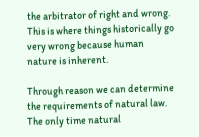the arbitrator of right and wrong. This is where things historically go very wrong because human nature is inherent.

Through reason we can determine the requirements of natural law. The only time natural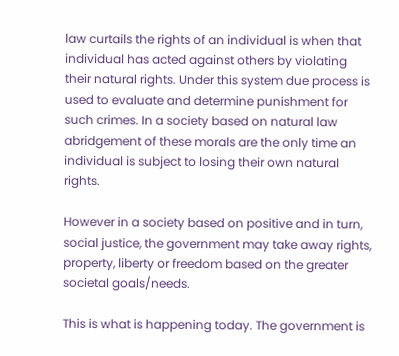law curtails the rights of an individual is when that individual has acted against others by violating their natural rights. Under this system due process is used to evaluate and determine punishment for such crimes. In a society based on natural law abridgement of these morals are the only time an individual is subject to losing their own natural rights.

However in a society based on positive and in turn, social justice, the government may take away rights, property, liberty or freedom based on the greater societal goals/needs.

This is what is happening today. The government is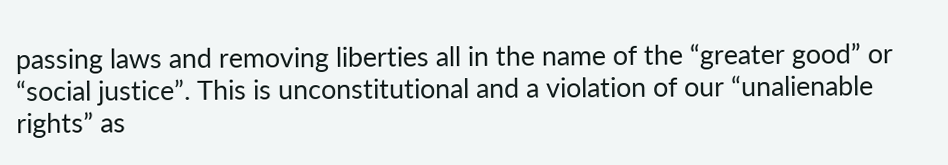passing laws and removing liberties all in the name of the “greater good” or “social justice”. This is unconstitutional and a violation of our “unalienable rights” as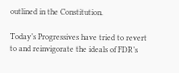outlined in the Constitution.

Today’s Progressives have tried to revert to and reinvigorate the ideals of FDR’s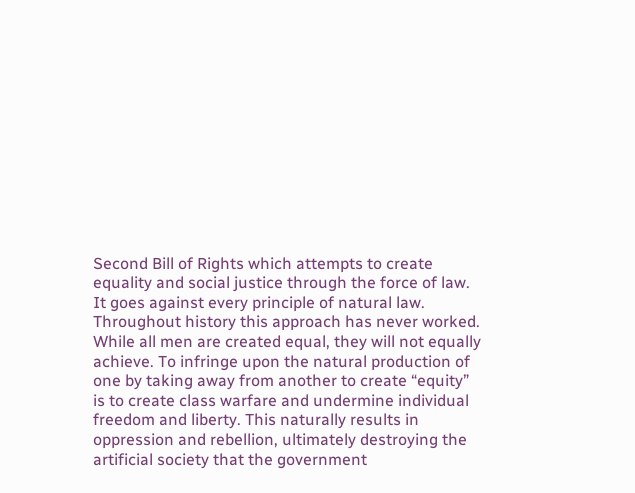Second Bill of Rights which attempts to create equality and social justice through the force of law. It goes against every principle of natural law. Throughout history this approach has never worked. While all men are created equal, they will not equally achieve. To infringe upon the natural production of one by taking away from another to create “equity” is to create class warfare and undermine individual freedom and liberty. This naturally results in oppression and rebellion, ultimately destroying the artificial society that the government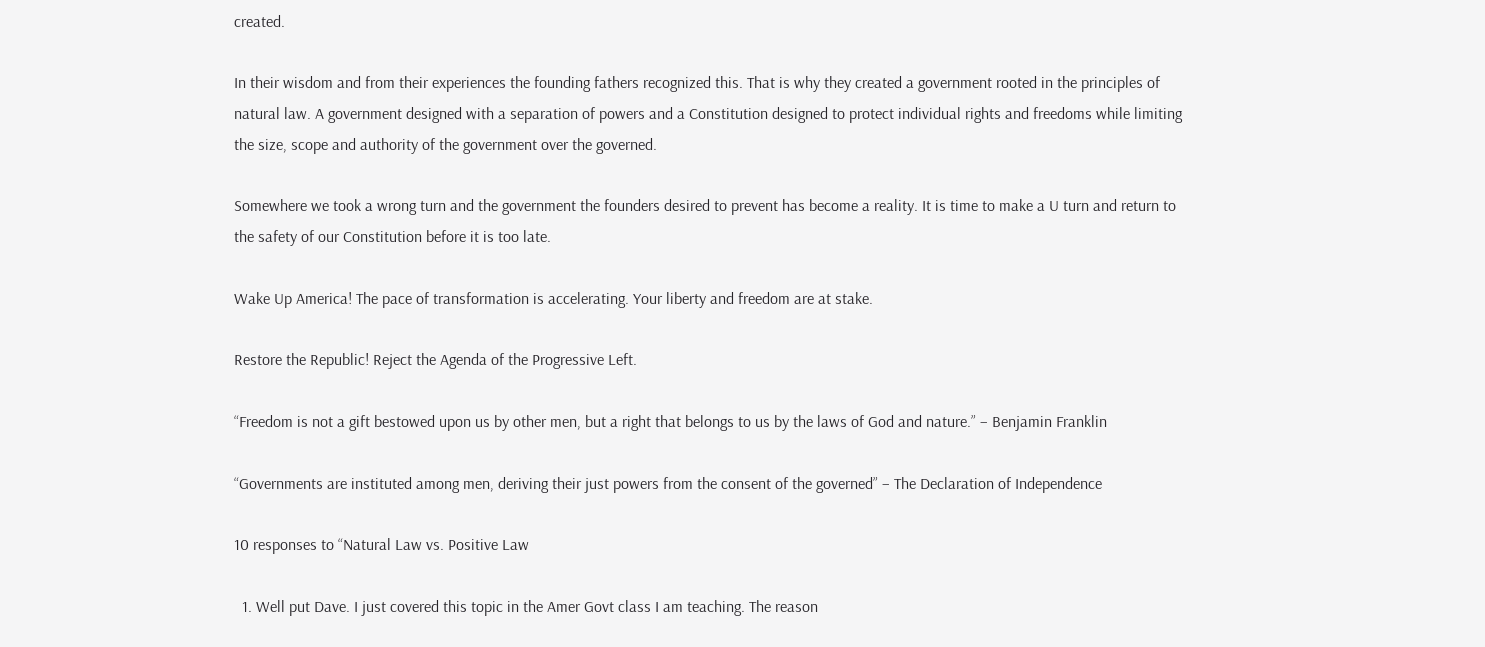created.

In their wisdom and from their experiences the founding fathers recognized this. That is why they created a government rooted in the principles of natural law. A government designed with a separation of powers and a Constitution designed to protect individual rights and freedoms while limiting the size, scope and authority of the government over the governed.

Somewhere we took a wrong turn and the government the founders desired to prevent has become a reality. It is time to make a U turn and return to the safety of our Constitution before it is too late.

Wake Up America! The pace of transformation is accelerating. Your liberty and freedom are at stake.

Restore the Republic! Reject the Agenda of the Progressive Left.

“Freedom is not a gift bestowed upon us by other men, but a right that belongs to us by the laws of God and nature.” – Benjamin Franklin

“Governments are instituted among men, deriving their just powers from the consent of the governed” – The Declaration of Independence

10 responses to “Natural Law vs. Positive Law

  1. Well put Dave. I just covered this topic in the Amer Govt class I am teaching. The reason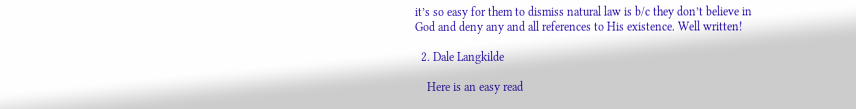it’s so easy for them to dismiss natural law is b/c they don’t believe in God and deny any and all references to His existence. Well written!

  2. Dale Langkilde

    Here is an easy read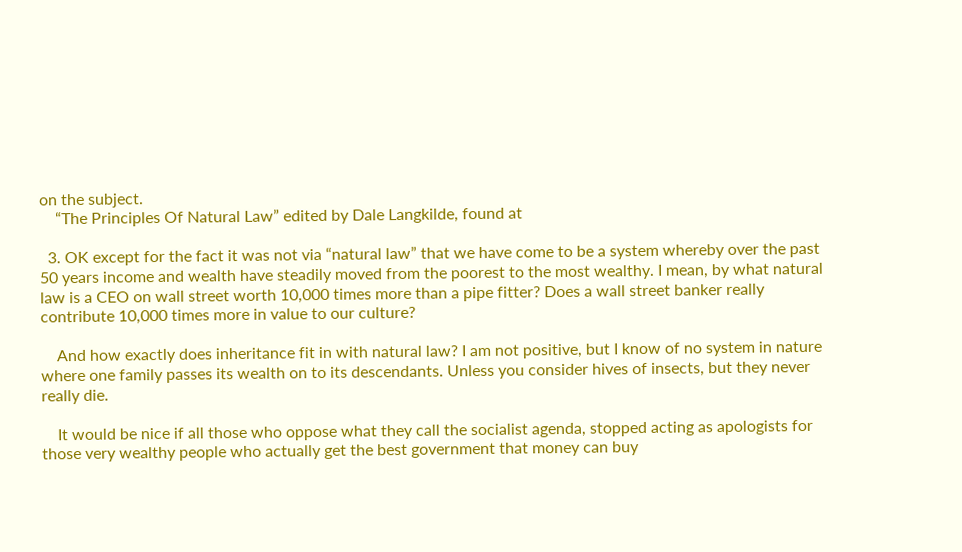on the subject.
    “The Principles Of Natural Law” edited by Dale Langkilde, found at

  3. OK except for the fact it was not via “natural law” that we have come to be a system whereby over the past 50 years income and wealth have steadily moved from the poorest to the most wealthy. I mean, by what natural law is a CEO on wall street worth 10,000 times more than a pipe fitter? Does a wall street banker really contribute 10,000 times more in value to our culture?

    And how exactly does inheritance fit in with natural law? I am not positive, but I know of no system in nature where one family passes its wealth on to its descendants. Unless you consider hives of insects, but they never really die.

    It would be nice if all those who oppose what they call the socialist agenda, stopped acting as apologists for those very wealthy people who actually get the best government that money can buy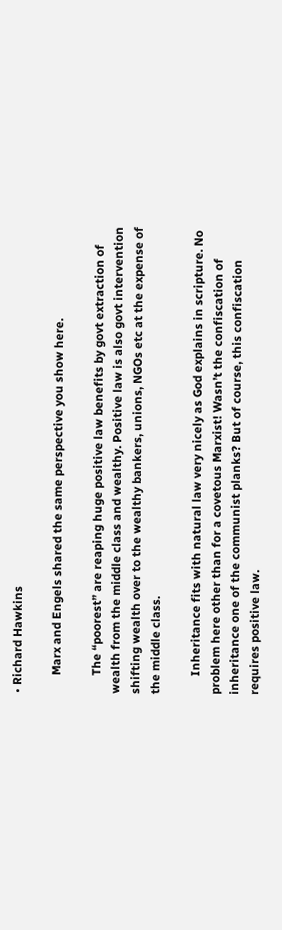• Richard Hawkins

      Marx and Engels shared the same perspective you show here.

      The “poorest” are reaping huge positive law benefits by govt extraction of wealth from the middle class and wealthy. Positive law is also govt intervention shifting wealth over to the wealthy bankers, unions, NGOs etc at the expense of the middle class.

      Inheritance fits with natural law very nicely as God explains in scripture. No problem here other than for a covetous Marxist! Wasn’t the confiscation of inheritance one of the communist planks? But of course, this confiscation requires positive law.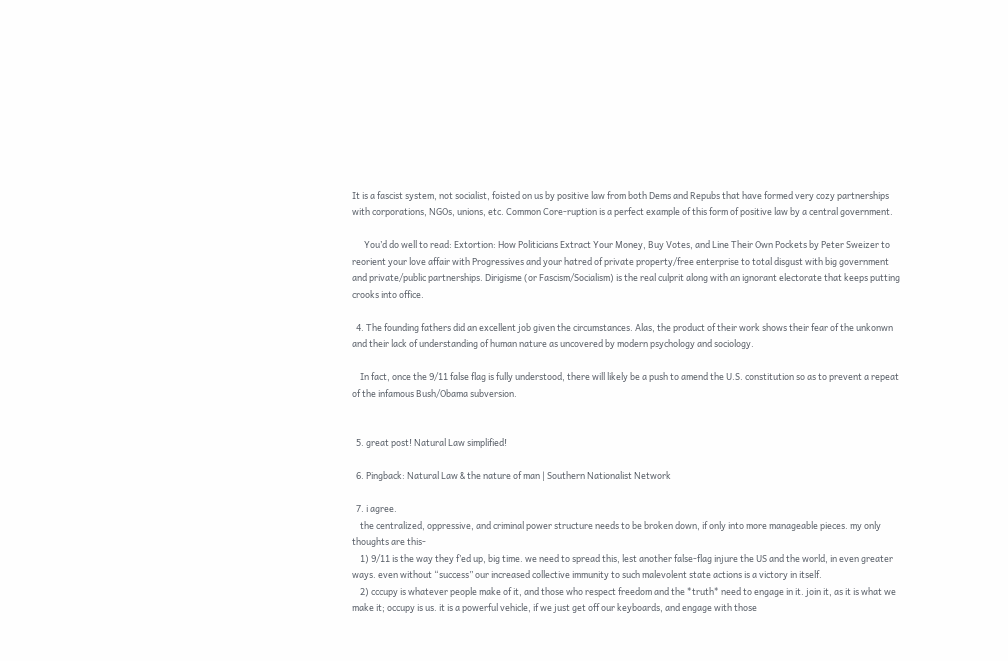It is a fascist system, not socialist, foisted on us by positive law from both Dems and Repubs that have formed very cozy partnerships with corporations, NGOs, unions, etc. Common Core-ruption is a perfect example of this form of positive law by a central government.

      You’d do well to read: Extortion: How Politicians Extract Your Money, Buy Votes, and Line Their Own Pockets by Peter Sweizer to reorient your love affair with Progressives and your hatred of private property/free enterprise to total disgust with big government and private/public partnerships. Dirigisme (or Fascism/Socialism) is the real culprit along with an ignorant electorate that keeps putting crooks into office.

  4. The founding fathers did an excellent job given the circumstances. Alas, the product of their work shows their fear of the unkonwn and their lack of understanding of human nature as uncovered by modern psychology and sociology.

    In fact, once the 9/11 false flag is fully understood, there will likely be a push to amend the U.S. constitution so as to prevent a repeat of the infamous Bush/Obama subversion.


  5. great post! Natural Law simplified!

  6. Pingback: Natural Law & the nature of man | Southern Nationalist Network

  7. i agree.
    the centralized, oppressive, and criminal power structure needs to be broken down, if only into more manageable pieces. my only thoughts are this-
    1) 9/11 is the way they f’ed up, big time. we need to spread this, lest another false-flag injure the US and the world, in even greater ways. even without “success” our increased collective immunity to such malevolent state actions is a victory in itself.
    2) cccupy is whatever people make of it, and those who respect freedom and the *truth* need to engage in it. join it, as it is what we make it; occupy is us. it is a powerful vehicle, if we just get off our keyboards, and engage with those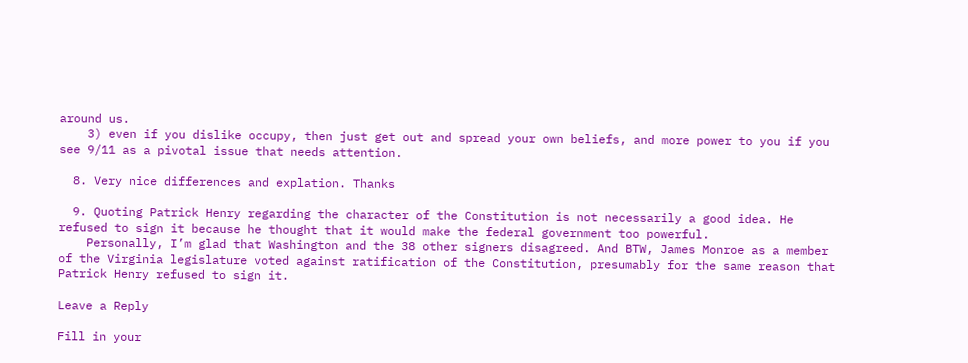around us.
    3) even if you dislike occupy, then just get out and spread your own beliefs, and more power to you if you see 9/11 as a pivotal issue that needs attention.

  8. Very nice differences and explation. Thanks

  9. Quoting Patrick Henry regarding the character of the Constitution is not necessarily a good idea. He refused to sign it because he thought that it would make the federal government too powerful.
    Personally, I’m glad that Washington and the 38 other signers disagreed. And BTW, James Monroe as a member of the Virginia legislature voted against ratification of the Constitution, presumably for the same reason that Patrick Henry refused to sign it.

Leave a Reply

Fill in your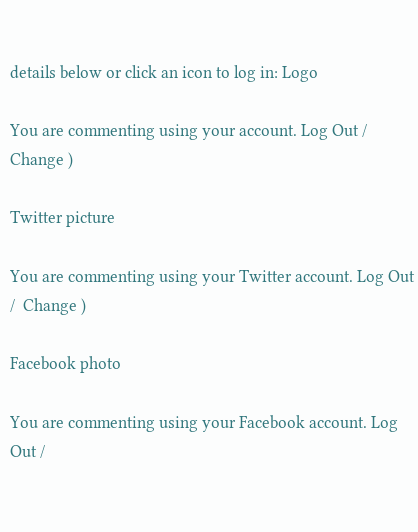details below or click an icon to log in: Logo

You are commenting using your account. Log Out /  Change )

Twitter picture

You are commenting using your Twitter account. Log Out /  Change )

Facebook photo

You are commenting using your Facebook account. Log Out /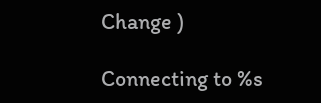Change )

Connecting to %s